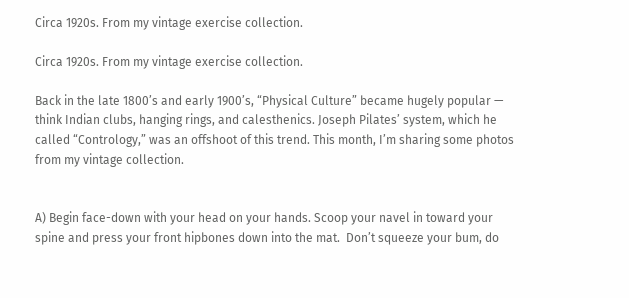Circa 1920s. From my vintage exercise collection.

Circa 1920s. From my vintage exercise collection.

Back in the late 1800’s and early 1900’s, “Physical Culture” became hugely popular — think Indian clubs, hanging rings, and calesthenics. Joseph Pilates’ system, which he called “Contrology,” was an offshoot of this trend. This month, I’m sharing some photos from my vintage collection.


A) Begin face-down with your head on your hands. Scoop your navel in toward your spine and press your front hipbones down into the mat.  Don’t squeeze your bum, do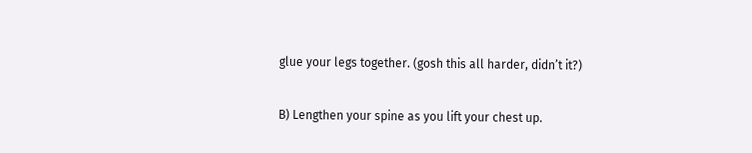glue your legs together. (gosh this all harder, didn’t it?)

B) Lengthen your spine as you lift your chest up.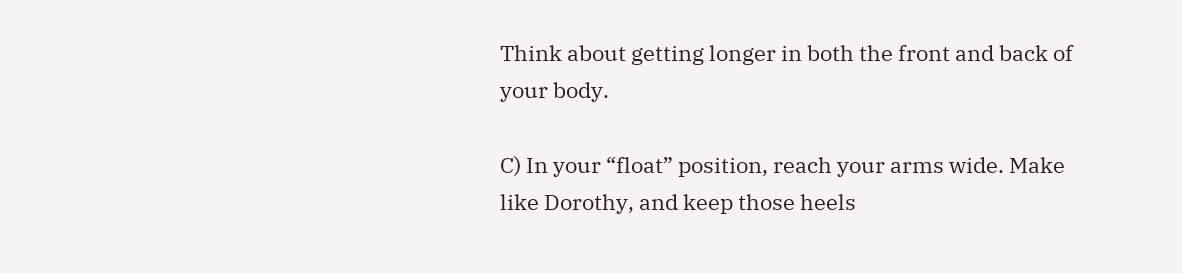Think about getting longer in both the front and back of your body.

C) In your “float” position, reach your arms wide. Make like Dorothy, and keep those heels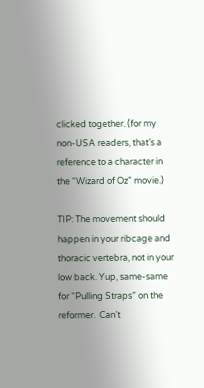clicked together. (for my non-USA readers, that’s a reference to a character in the “Wizard of Oz” movie.)

TIP: The movement should happen in your ribcage and thoracic vertebra, not in your low back. Yup, same-same for “Pulling Straps” on the reformer.  Can’t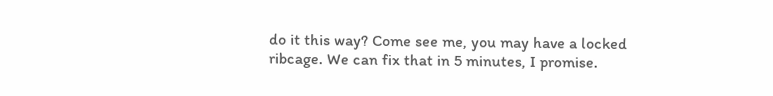do it this way? Come see me, you may have a locked ribcage. We can fix that in 5 minutes, I promise.